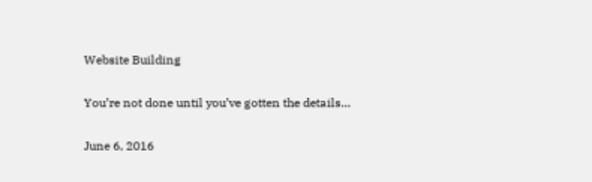Website Building

You’re not done until you’ve gotten the details…

June 6, 2016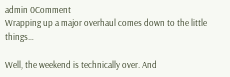admin 0Comment
Wrapping up a major overhaul comes down to the little things…

Well, the weekend is technically over. And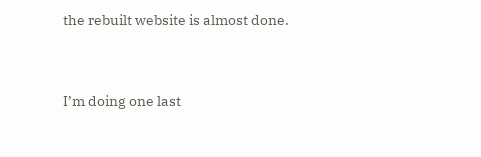the rebuilt website is almost done.


I’m doing one last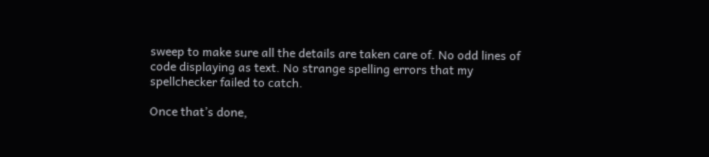sweep to make sure all the details are taken care of. No odd lines of code displaying as text. No strange spelling errors that my spellchecker failed to catch.

Once that’s done,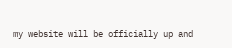my website will be officially up and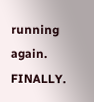running again. FINALLY.